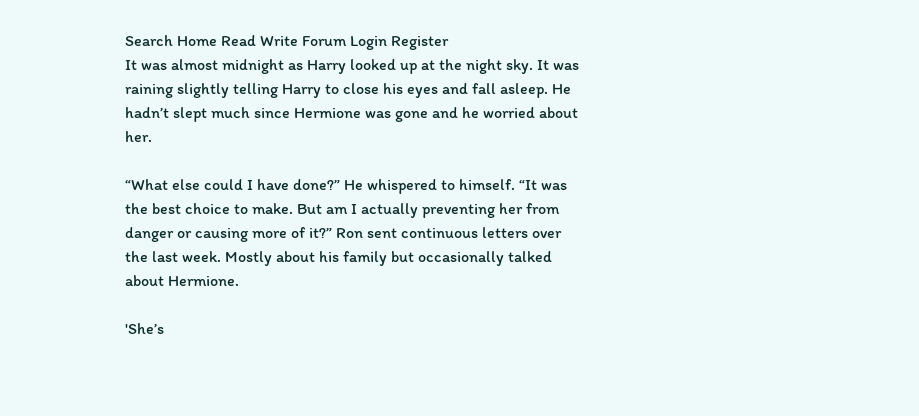Search Home Read Write Forum Login Register
It was almost midnight as Harry looked up at the night sky. It was raining slightly telling Harry to close his eyes and fall asleep. He hadn’t slept much since Hermione was gone and he worried about her.

“What else could I have done?” He whispered to himself. “It was the best choice to make. But am I actually preventing her from danger or causing more of it?” Ron sent continuous letters over the last week. Mostly about his family but occasionally talked about Hermione.

'She’s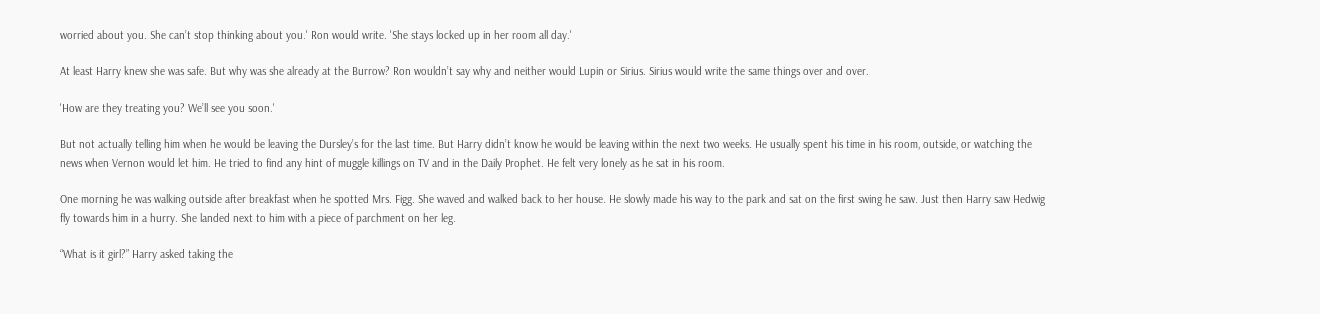worried about you. She can’t stop thinking about you.' Ron would write. 'She stays locked up in her room all day.'

At least Harry knew she was safe. But why was she already at the Burrow? Ron wouldn’t say why and neither would Lupin or Sirius. Sirius would write the same things over and over.

'How are they treating you? We’ll see you soon.'

But not actually telling him when he would be leaving the Dursley’s for the last time. But Harry didn’t know he would be leaving within the next two weeks. He usually spent his time in his room, outside, or watching the news when Vernon would let him. He tried to find any hint of muggle killings on TV and in the Daily Prophet. He felt very lonely as he sat in his room.

One morning he was walking outside after breakfast when he spotted Mrs. Figg. She waved and walked back to her house. He slowly made his way to the park and sat on the first swing he saw. Just then Harry saw Hedwig fly towards him in a hurry. She landed next to him with a piece of parchment on her leg.

“What is it girl?” Harry asked taking the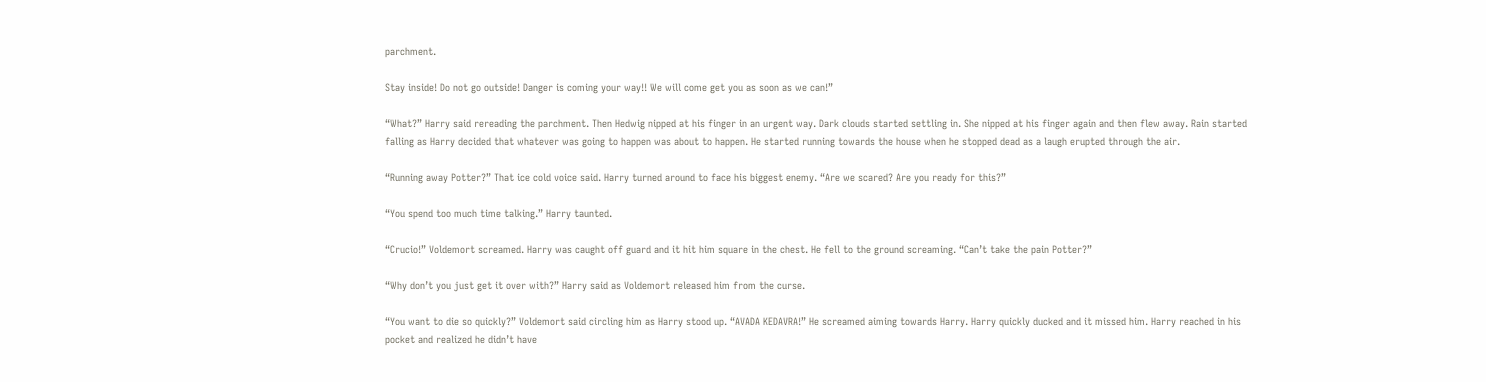parchment.

Stay inside! Do not go outside! Danger is coming your way!! We will come get you as soon as we can!”

“What?” Harry said rereading the parchment. Then Hedwig nipped at his finger in an urgent way. Dark clouds started settling in. She nipped at his finger again and then flew away. Rain started falling as Harry decided that whatever was going to happen was about to happen. He started running towards the house when he stopped dead as a laugh erupted through the air.

“Running away Potter?” That ice cold voice said. Harry turned around to face his biggest enemy. “Are we scared? Are you ready for this?”

“You spend too much time talking.” Harry taunted.

“Crucio!” Voldemort screamed. Harry was caught off guard and it hit him square in the chest. He fell to the ground screaming. “Can’t take the pain Potter?”

“Why don’t you just get it over with?” Harry said as Voldemort released him from the curse.

“You want to die so quickly?” Voldemort said circling him as Harry stood up. “AVADA KEDAVRA!” He screamed aiming towards Harry. Harry quickly ducked and it missed him. Harry reached in his pocket and realized he didn’t have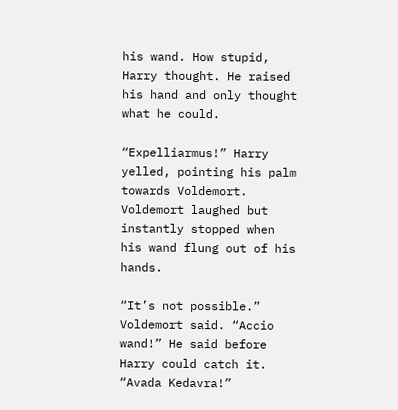his wand. How stupid, Harry thought. He raised his hand and only thought what he could.

“Expelliarmus!” Harry yelled, pointing his palm towards Voldemort. Voldemort laughed but instantly stopped when his wand flung out of his hands.

“It’s not possible.” Voldemort said. “Accio wand!” He said before Harry could catch it. “Avada Kedavra!”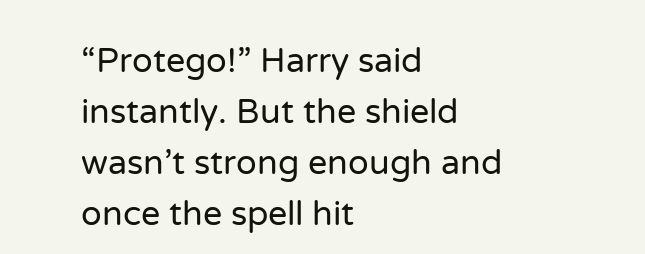“Protego!” Harry said instantly. But the shield wasn’t strong enough and once the spell hit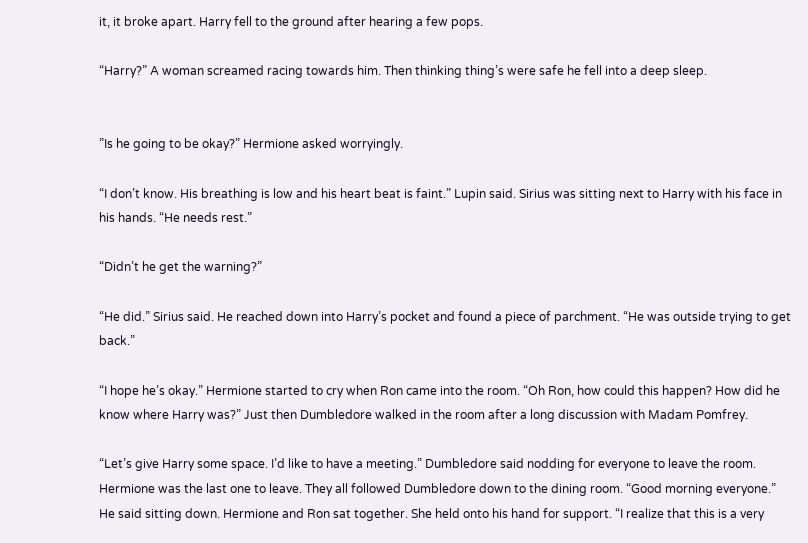it, it broke apart. Harry fell to the ground after hearing a few pops.

“Harry?” A woman screamed racing towards him. Then thinking thing’s were safe he fell into a deep sleep.


”Is he going to be okay?” Hermione asked worryingly.

“I don’t know. His breathing is low and his heart beat is faint.” Lupin said. Sirius was sitting next to Harry with his face in his hands. “He needs rest.”

“Didn’t he get the warning?”

“He did.” Sirius said. He reached down into Harry’s pocket and found a piece of parchment. “He was outside trying to get back.”

“I hope he’s okay.” Hermione started to cry when Ron came into the room. “Oh Ron, how could this happen? How did he know where Harry was?” Just then Dumbledore walked in the room after a long discussion with Madam Pomfrey.

“Let’s give Harry some space. I’d like to have a meeting.” Dumbledore said nodding for everyone to leave the room. Hermione was the last one to leave. They all followed Dumbledore down to the dining room. “Good morning everyone.” He said sitting down. Hermione and Ron sat together. She held onto his hand for support. “I realize that this is a very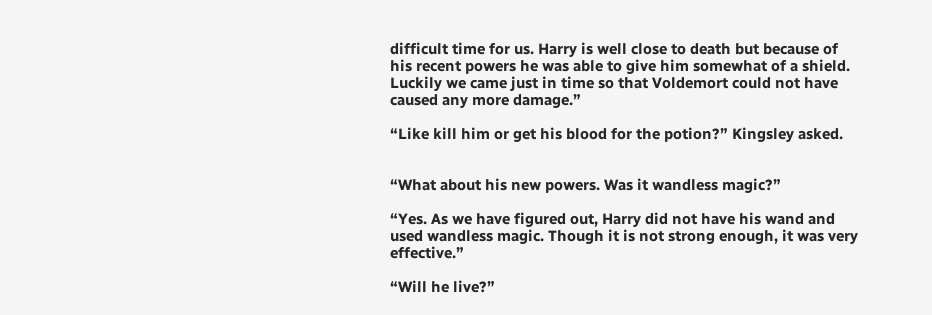difficult time for us. Harry is well close to death but because of his recent powers he was able to give him somewhat of a shield. Luckily we came just in time so that Voldemort could not have caused any more damage.”

“Like kill him or get his blood for the potion?” Kingsley asked.


“What about his new powers. Was it wandless magic?”

“Yes. As we have figured out, Harry did not have his wand and used wandless magic. Though it is not strong enough, it was very effective.”

“Will he live?”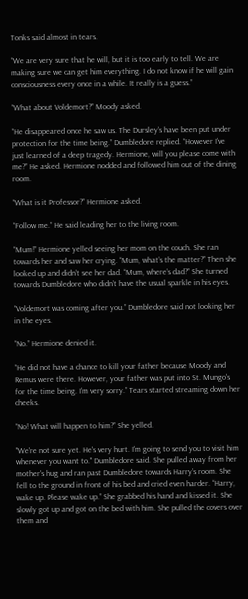Tonks said almost in tears.

“We are very sure that he will, but it is too early to tell. We are making sure we can get him everything. I do not know if he will gain consciousness every once in a while. It really is a guess.”

“What about Voldemort?” Moody asked.

“He disappeared once he saw us. The Dursley’s have been put under protection for the time being.” Dumbledore replied. “However I’ve just learned of a deep tragedy. Hermione, will you please come with me?” He asked. Hermione nodded and followed him out of the dining room.

“What is it Professor?” Hermione asked.

“Follow me.” He said leading her to the living room.

“Mum!” Hermione yelled seeing her mom on the couch. She ran towards her and saw her crying. “Mum, what’s the matter?” Then she looked up and didn’t see her dad. “Mum, where’s dad?” She turned towards Dumbledore who didn’t have the usual sparkle in his eyes.

“Voldemort was coming after you.” Dumbledore said not looking her in the eyes.

“No.” Hermione denied it.

“He did not have a chance to kill your father because Moody and Remus were there. However, your father was put into St. Mungo's for the time being. I’m very sorry.” Tears started streaming down her cheeks.

“No! What will happen to him?” She yelled.

"We're not sure yet. He's very hurt. I'm going to send you to visit him whenever you want to." Dumbledore said. She pulled away from her mother's hug and ran past Dumbledore towards Harry’s room. She fell to the ground in front of his bed and cried even harder. “Harry, wake up. Please wake up.” She grabbed his hand and kissed it. She slowly got up and got on the bed with him. She pulled the covers over them and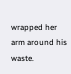wrapped her arm around his waste.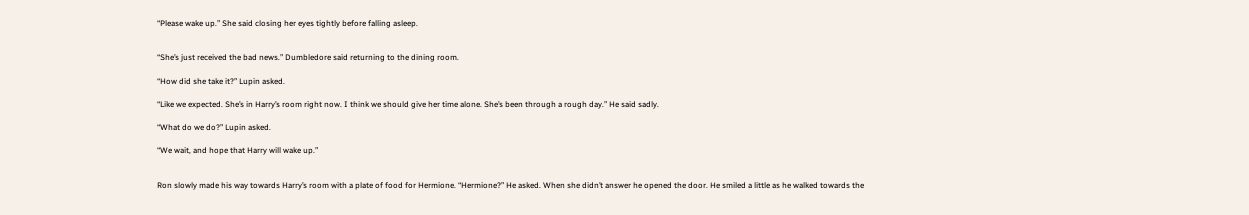“Please wake up.” She said closing her eyes tightly before falling asleep.


“She’s just received the bad news.” Dumbledore said returning to the dining room.

“How did she take it?” Lupin asked.

“Like we expected. She’s in Harry’s room right now. I think we should give her time alone. She’s been through a rough day.” He said sadly.

“What do we do?” Lupin asked.

“We wait, and hope that Harry will wake up.”


Ron slowly made his way towards Harry’s room with a plate of food for Hermione. “Hermione?” He asked. When she didn’t answer he opened the door. He smiled a little as he walked towards the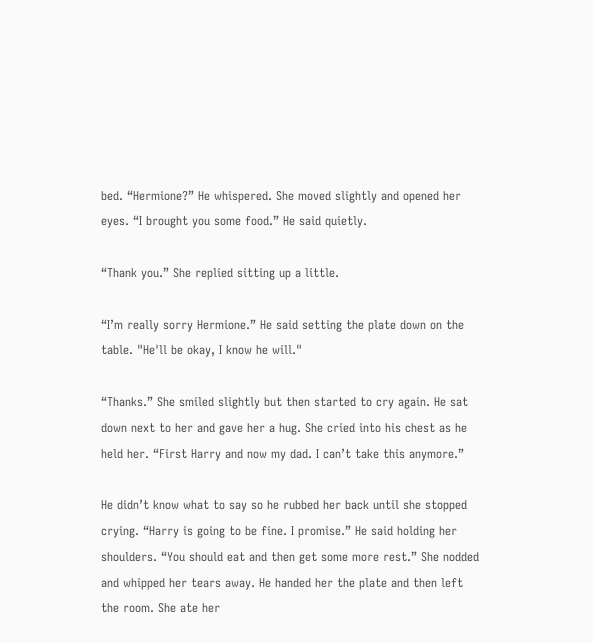bed. “Hermione?” He whispered. She moved slightly and opened her eyes. “I brought you some food.” He said quietly.

“Thank you.” She replied sitting up a little.

“I’m really sorry Hermione.” He said setting the plate down on the table. "He'll be okay, I know he will."

“Thanks.” She smiled slightly but then started to cry again. He sat down next to her and gave her a hug. She cried into his chest as he held her. “First Harry and now my dad. I can’t take this anymore.”

He didn’t know what to say so he rubbed her back until she stopped crying. “Harry is going to be fine. I promise.” He said holding her shoulders. “You should eat and then get some more rest.” She nodded and whipped her tears away. He handed her the plate and then left the room. She ate her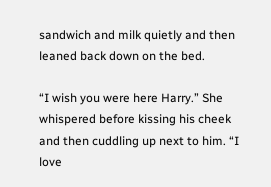sandwich and milk quietly and then leaned back down on the bed.

“I wish you were here Harry.” She whispered before kissing his cheek and then cuddling up next to him. “I love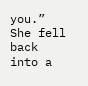you.” She fell back into a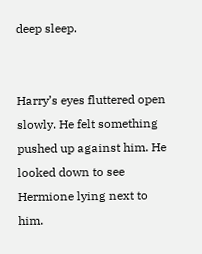deep sleep.


Harry’s eyes fluttered open slowly. He felt something pushed up against him. He looked down to see Hermione lying next to him.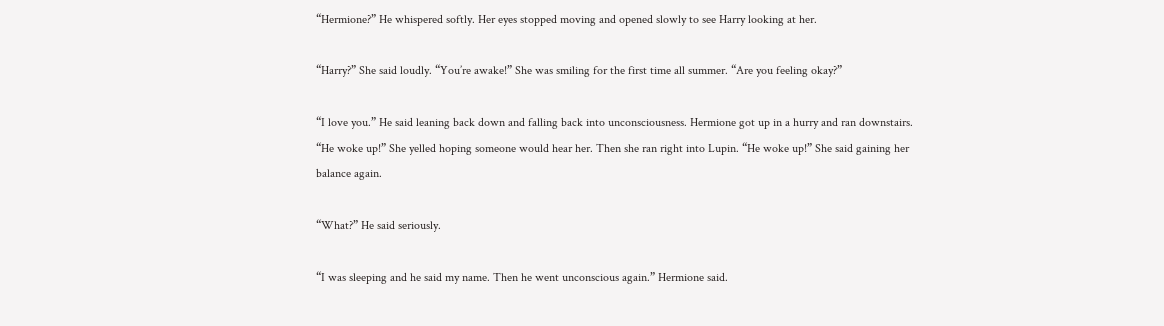“Hermione?” He whispered softly. Her eyes stopped moving and opened slowly to see Harry looking at her.

“Harry?” She said loudly. “You’re awake!” She was smiling for the first time all summer. “Are you feeling okay?”

“I love you.” He said leaning back down and falling back into unconsciousness. Hermione got up in a hurry and ran downstairs. “He woke up!” She yelled hoping someone would hear her. Then she ran right into Lupin. “He woke up!” She said gaining her balance again.

“What?” He said seriously.

“I was sleeping and he said my name. Then he went unconscious again.” Hermione said.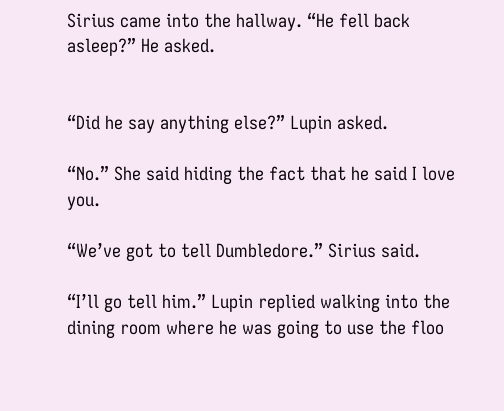Sirius came into the hallway. “He fell back asleep?” He asked.


“Did he say anything else?” Lupin asked.

“No.” She said hiding the fact that he said I love you.

“We’ve got to tell Dumbledore.” Sirius said.

“I’ll go tell him.” Lupin replied walking into the dining room where he was going to use the floo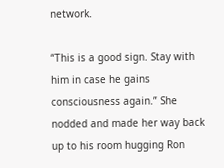network.

“This is a good sign. Stay with him in case he gains consciousness again.” She nodded and made her way back up to his room hugging Ron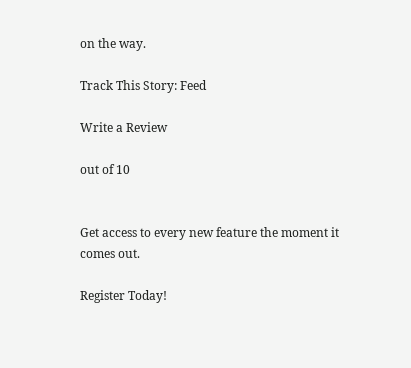on the way.

Track This Story: Feed

Write a Review

out of 10


Get access to every new feature the moment it comes out.

Register Today!